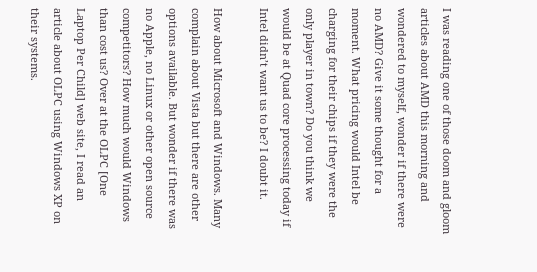I was reading one of those doom and gloom articles about AMD this morning and wondered to myself, wonder if there were no AMD? Give it some thought for a moment. What pricing would Intel be charging for their chips if they were the only player in town? Do you think we would be at Quad core processing today if Intel didn’t want us to be? I doubt it.

How about Microsoft and Windows. Many complain about Vista but there are other options available. But wonder if there was no Apple, no Linux or other open source competitors? How much would Windows than cost us? Over at the OLPC [One Laptop Per Child] web site, I read an article about OLPC using Windows XP on their systems.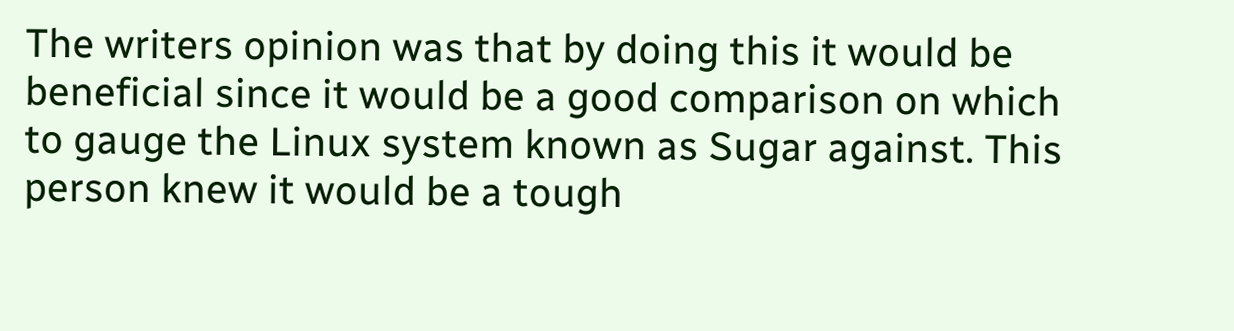The writers opinion was that by doing this it would be beneficial since it would be a good comparison on which to gauge the Linux system known as Sugar against. This person knew it would be a tough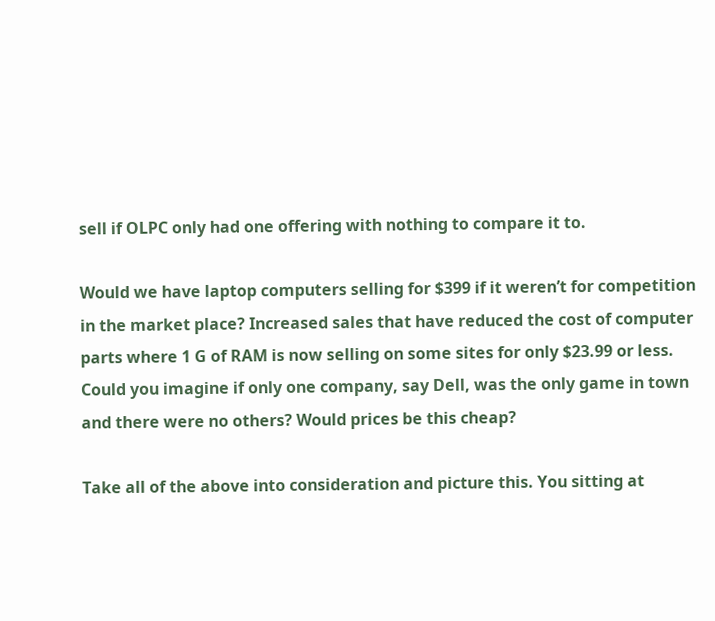sell if OLPC only had one offering with nothing to compare it to.

Would we have laptop computers selling for $399 if it weren’t for competition in the market place? Increased sales that have reduced the cost of computer parts where 1 G of RAM is now selling on some sites for only $23.99 or less. Could you imagine if only one company, say Dell, was the only game in town and there were no others? Would prices be this cheap?

Take all of the above into consideration and picture this. You sitting at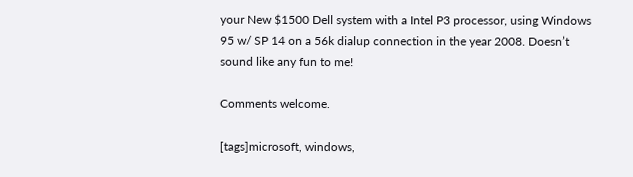your New $1500 Dell system with a Intel P3 processor, using Windows 95 w/ SP 14 on a 56k dialup connection in the year 2008. Doesn’t sound like any fun to me!

Comments welcome.

[tags]microsoft, windows,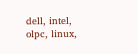dell, intel, olpc, linux,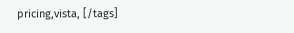pricing,vista, [/tags]